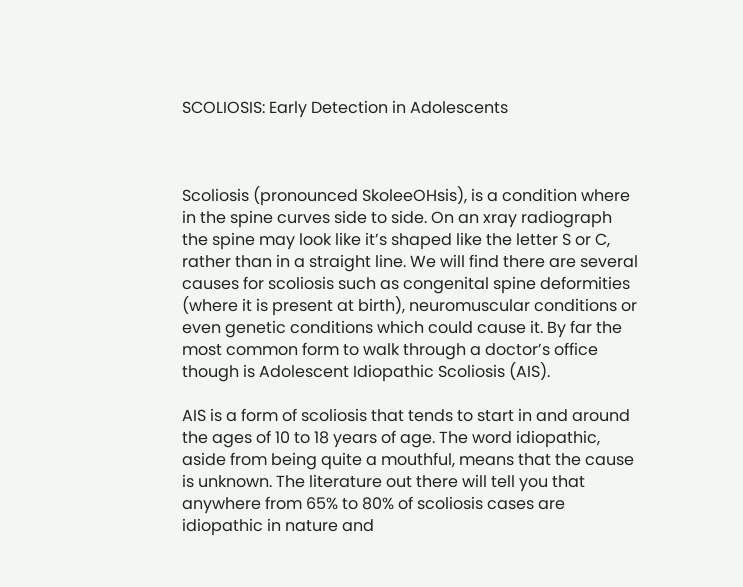SCOLIOSIS: Early Detection in Adolescents



Scoliosis (pronounced SkoleeOHsis), is a condition where in the spine curves side to side. On an xray radiograph the spine may look like it’s shaped like the letter S or C, rather than in a straight line. We will find there are several causes for scoliosis such as congenital spine deformities (where it is present at birth), neuromuscular conditions or even genetic conditions which could cause it. By far the most common form to walk through a doctor’s office though is Adolescent Idiopathic Scoliosis (AIS).

AIS is a form of scoliosis that tends to start in and around the ages of 10 to 18 years of age. The word idiopathic, aside from being quite a mouthful, means that the cause is unknown. The literature out there will tell you that anywhere from 65% to 80% of scoliosis cases are idiopathic in nature and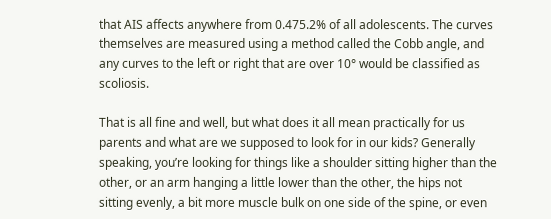that AIS affects anywhere from 0.475.2% of all adolescents. The curves themselves are measured using a method called the Cobb angle, and any curves to the left or right that are over 10° would be classified as scoliosis.

That is all fine and well, but what does it all mean practically for us parents and what are we supposed to look for in our kids? Generally speaking, you’re looking for things like a shoulder sitting higher than the other, or an arm hanging a little lower than the other, the hips not sitting evenly, a bit more muscle bulk on one side of the spine, or even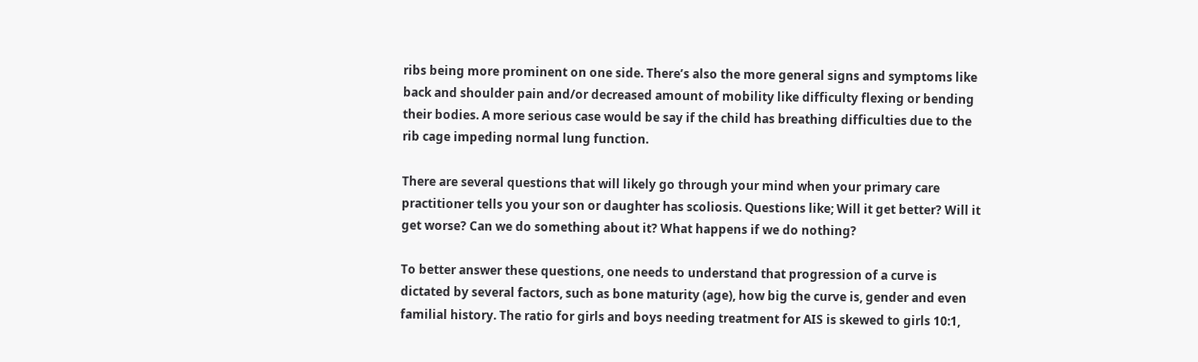ribs being more prominent on one side. There’s also the more general signs and symptoms like back and shoulder pain and/or decreased amount of mobility like difficulty flexing or bending their bodies. A more serious case would be say if the child has breathing difficulties due to the rib cage impeding normal lung function.

There are several questions that will likely go through your mind when your primary care practitioner tells you your son or daughter has scoliosis. Questions like; Will it get better? Will it get worse? Can we do something about it? What happens if we do nothing?

To better answer these questions, one needs to understand that progression of a curve is dictated by several factors, such as bone maturity (age), how big the curve is, gender and even familial history. The ratio for girls and boys needing treatment for AIS is skewed to girls 10:1,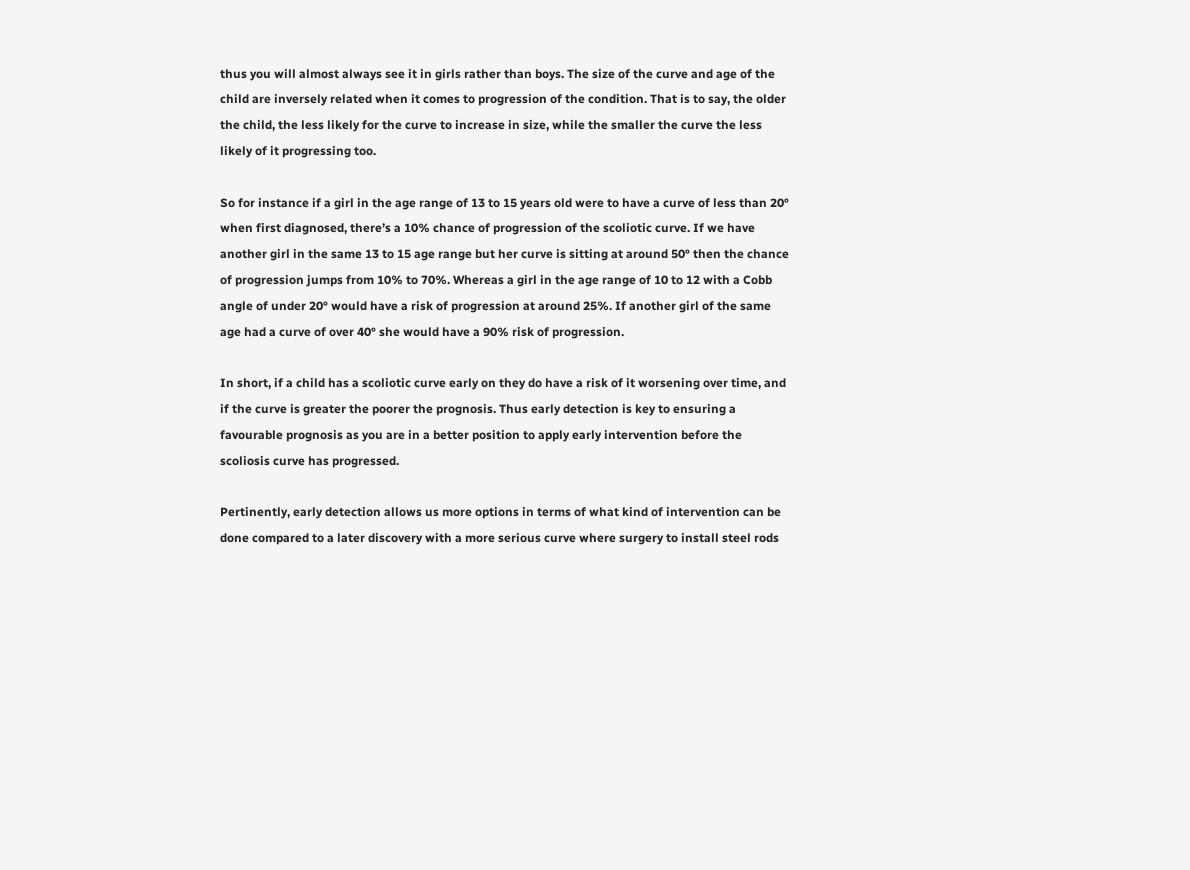thus you will almost always see it in girls rather than boys. The size of the curve and age of the child are inversely related when it comes to progression of the condition. That is to say, the older the child, the less likely for the curve to increase in size, while the smaller the curve the less likely of it progressing too.

So for instance if a girl in the age range of 13 to 15 years old were to have a curve of less than 20° when first diagnosed, there’s a 10% chance of progression of the scoliotic curve. If we have another girl in the same 13 to 15 age range but her curve is sitting at around 50° then the chance of progression jumps from 10% to 70%. Whereas a girl in the age range of 10 to 12 with a Cobb angle of under 20° would have a risk of progression at around 25%. If another girl of the same age had a curve of over 40° she would have a 90% risk of progression.

In short, if a child has a scoliotic curve early on they do have a risk of it worsening over time, and if the curve is greater the poorer the prognosis. Thus early detection is key to ensuring a favourable prognosis as you are in a better position to apply early intervention before the scoliosis curve has progressed.

Pertinently, early detection allows us more options in terms of what kind of intervention can be done compared to a later discovery with a more serious curve where surgery to install steel rods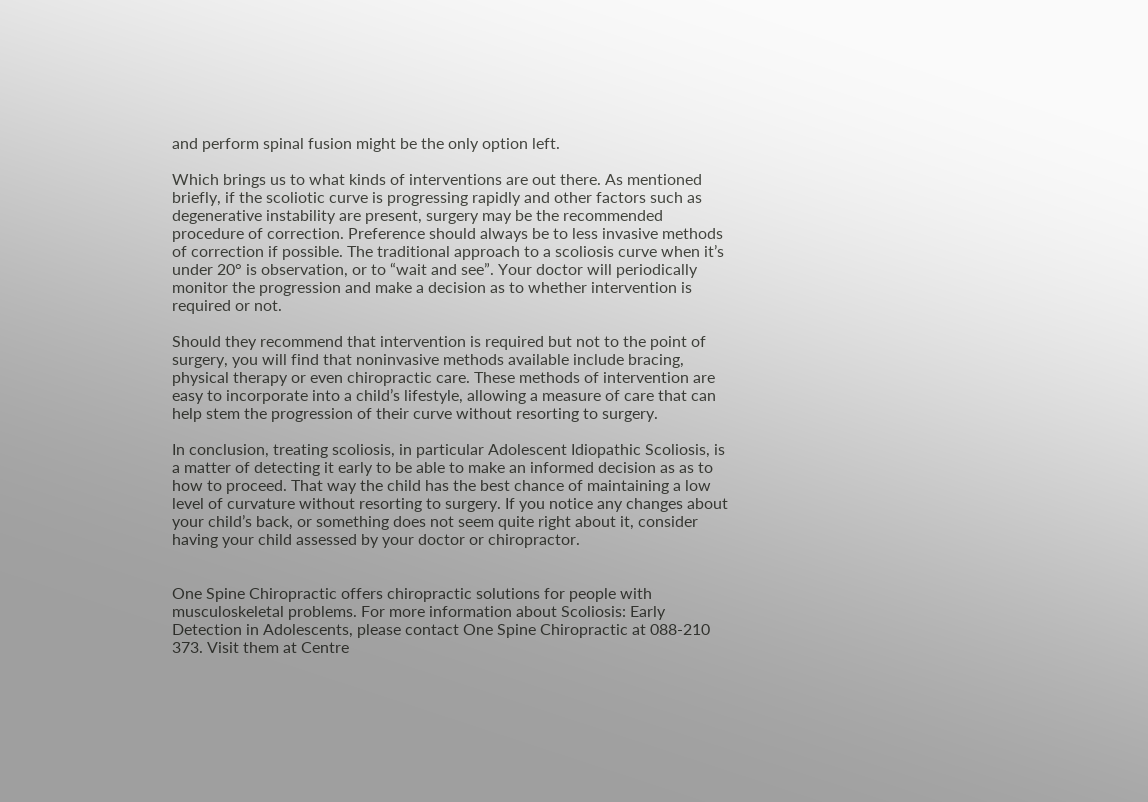and perform spinal fusion might be the only option left.

Which brings us to what kinds of interventions are out there. As mentioned briefly, if the scoliotic curve is progressing rapidly and other factors such as degenerative instability are present, surgery may be the recommended procedure of correction. Preference should always be to less invasive methods of correction if possible. The traditional approach to a scoliosis curve when it’s under 20° is observation, or to “wait and see”. Your doctor will periodically monitor the progression and make a decision as to whether intervention is required or not.

Should they recommend that intervention is required but not to the point of surgery, you will find that noninvasive methods available include bracing, physical therapy or even chiropractic care. These methods of intervention are easy to incorporate into a child’s lifestyle, allowing a measure of care that can help stem the progression of their curve without resorting to surgery.

In conclusion, treating scoliosis, in particular Adolescent Idiopathic Scoliosis, is a matter of detecting it early to be able to make an informed decision as as to how to proceed. That way the child has the best chance of maintaining a low level of curvature without resorting to surgery. If you notice any changes about your child’s back, or something does not seem quite right about it, consider having your child assessed by your doctor or chiropractor.


One Spine Chiropractic offers chiropractic solutions for people with musculoskeletal problems. For more information about Scoliosis: Early Detection in Adolescents, please contact One Spine Chiropractic at 088-210 373. Visit them at Centre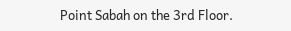Point Sabah on the 3rd Floor.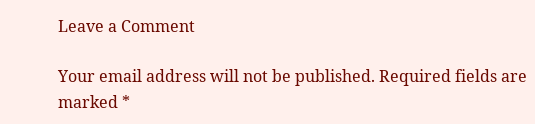Leave a Comment

Your email address will not be published. Required fields are marked *